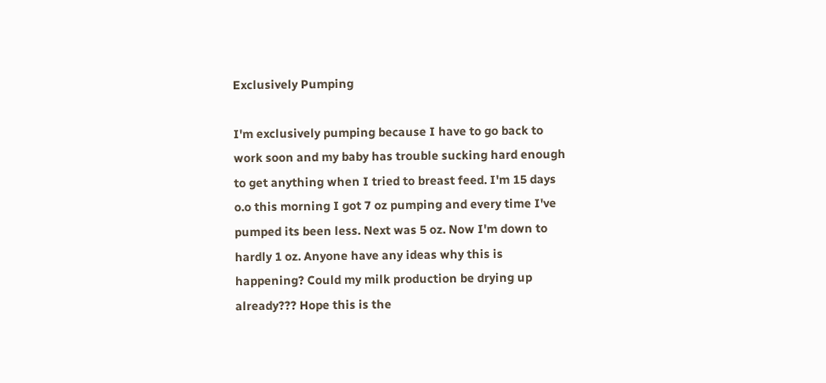Exclusively Pumping

I'm exclusively pumping because I have to go back to work soon and my baby has trouble sucking hard enough to get anything when I tried to breast feed. I'm 15 days o.o this morning I got 7 oz pumping and every time I've pumped its been less. Next was 5 oz. Now I'm down to hardly 1 oz. Anyone have any ideas why this is happening? Could my milk production be drying up already??? Hope this is the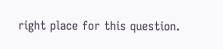right place for this question.